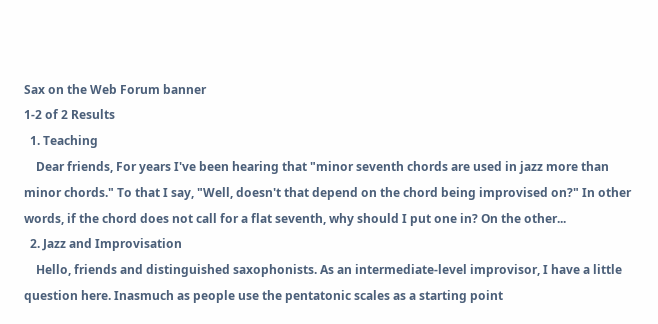Sax on the Web Forum banner
1-2 of 2 Results
  1. Teaching
    Dear friends, For years I've been hearing that "minor seventh chords are used in jazz more than minor chords." To that I say, "Well, doesn't that depend on the chord being improvised on?" In other words, if the chord does not call for a flat seventh, why should I put one in? On the other...
  2. Jazz and Improvisation
    Hello, friends and distinguished saxophonists. As an intermediate-level improvisor, I have a little question here. Inasmuch as people use the pentatonic scales as a starting point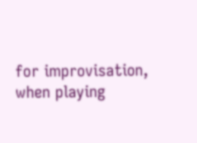for improvisation, when playing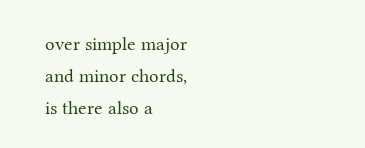over simple major and minor chords, is there also a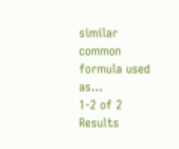similar common formula used as...
1-2 of 2 Results